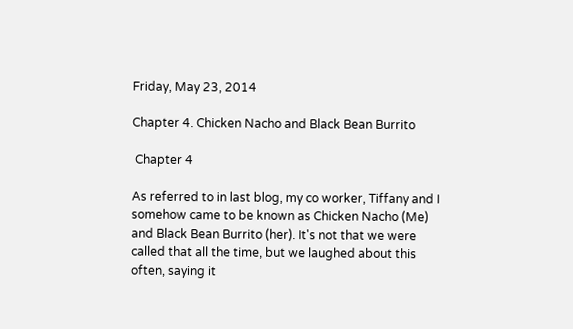Friday, May 23, 2014

Chapter 4. Chicken Nacho and Black Bean Burrito

 Chapter 4

As referred to in last blog, my co worker, Tiffany and I somehow came to be known as Chicken Nacho (Me) and Black Bean Burrito (her). It's not that we were called that all the time, but we laughed about this often, saying it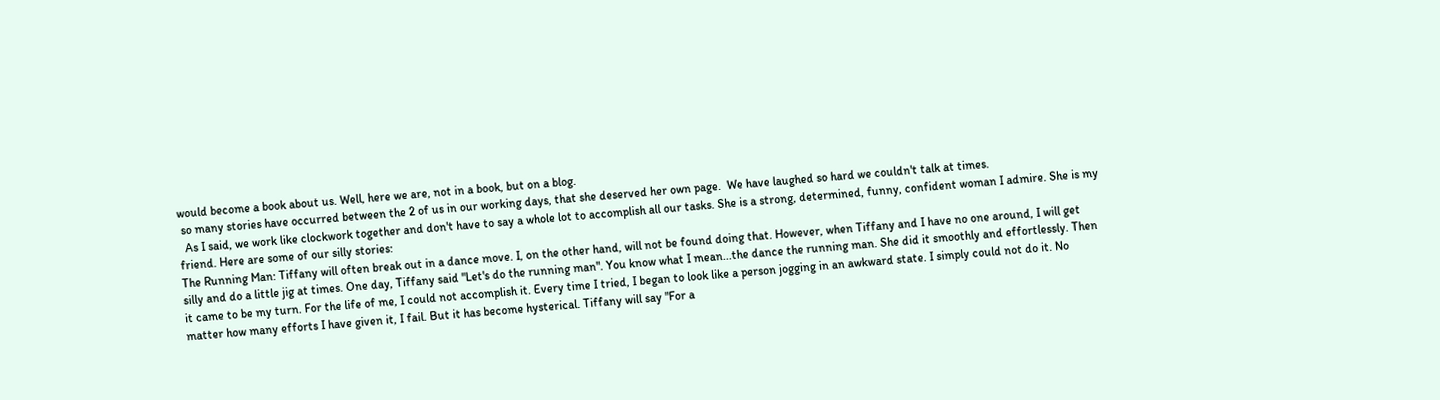would become a book about us. Well, here we are, not in a book, but on a blog.
 so many stories have occurred between the 2 of us in our working days, that she deserved her own page.  We have laughed so hard we couldn't talk at times.
  As I said, we work like clockwork together and don't have to say a whole lot to accomplish all our tasks. She is a strong, determined, funny, confident woman I admire. She is my friend. Here are some of our silly stories:
The Running Man: Tiffany will often break out in a dance move. I, on the other hand, will not be found doing that. However, when Tiffany and I have no one around, I will get silly and do a little jig at times. One day, Tiffany said "Let's do the running man". You know what I mean...the dance the running man. She did it smoothly and effortlessly. Then it came to be my turn. For the life of me, I could not accomplish it. Every time I tried, I began to look like a person jogging in an awkward state. I simply could not do it. No matter how many efforts I have given it, I fail. But it has become hysterical. Tiffany will say "For a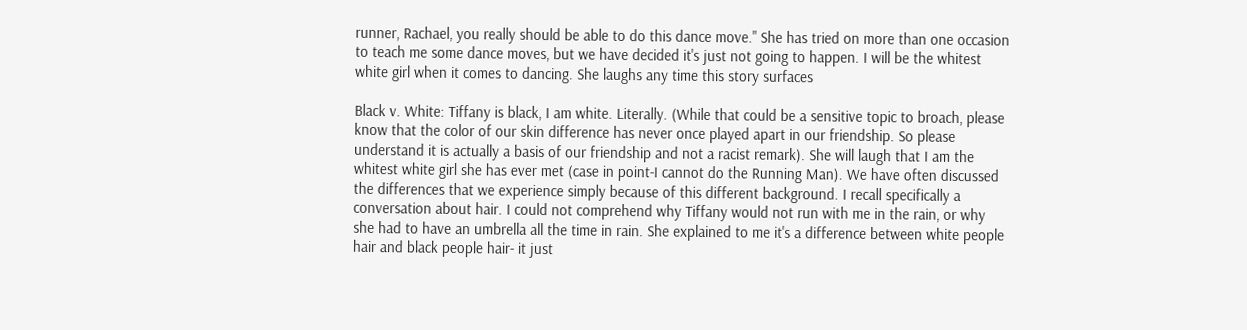runner, Rachael, you really should be able to do this dance move." She has tried on more than one occasion to teach me some dance moves, but we have decided it's just not going to happen. I will be the whitest white girl when it comes to dancing. She laughs any time this story surfaces

Black v. White: Tiffany is black, I am white. Literally. (While that could be a sensitive topic to broach, please know that the color of our skin difference has never once played apart in our friendship. So please understand it is actually a basis of our friendship and not a racist remark). She will laugh that I am the whitest white girl she has ever met (case in point-I cannot do the Running Man). We have often discussed the differences that we experience simply because of this different background. I recall specifically a conversation about hair. I could not comprehend why Tiffany would not run with me in the rain, or why she had to have an umbrella all the time in rain. She explained to me it's a difference between white people hair and black people hair- it just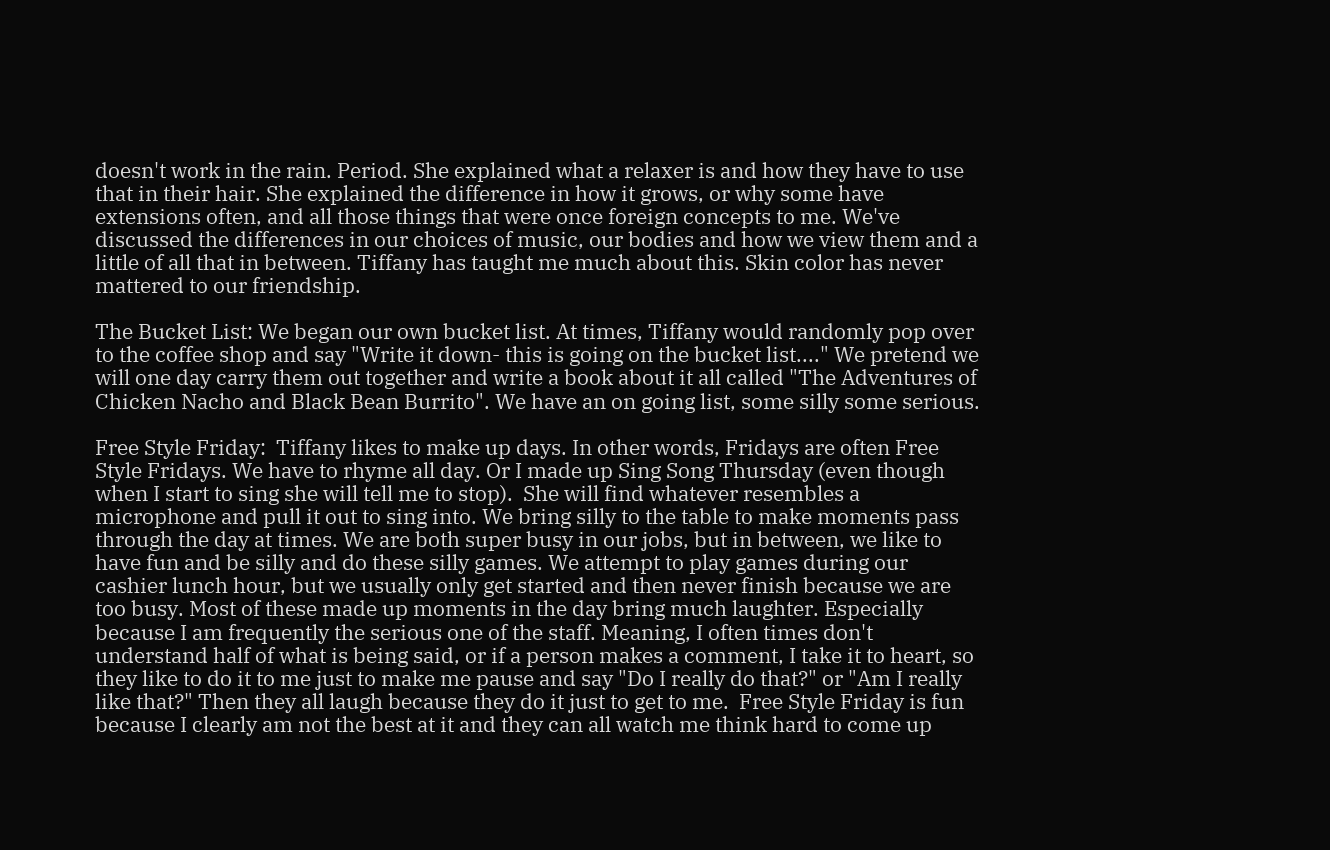doesn't work in the rain. Period. She explained what a relaxer is and how they have to use that in their hair. She explained the difference in how it grows, or why some have extensions often, and all those things that were once foreign concepts to me. We've discussed the differences in our choices of music, our bodies and how we view them and a little of all that in between. Tiffany has taught me much about this. Skin color has never mattered to our friendship.

The Bucket List: We began our own bucket list. At times, Tiffany would randomly pop over to the coffee shop and say "Write it down- this is going on the bucket list...." We pretend we will one day carry them out together and write a book about it all called "The Adventures of Chicken Nacho and Black Bean Burrito". We have an on going list, some silly some serious.

Free Style Friday:  Tiffany likes to make up days. In other words, Fridays are often Free Style Fridays. We have to rhyme all day. Or I made up Sing Song Thursday (even though when I start to sing she will tell me to stop).  She will find whatever resembles a microphone and pull it out to sing into. We bring silly to the table to make moments pass through the day at times. We are both super busy in our jobs, but in between, we like to have fun and be silly and do these silly games. We attempt to play games during our cashier lunch hour, but we usually only get started and then never finish because we are too busy. Most of these made up moments in the day bring much laughter. Especially because I am frequently the serious one of the staff. Meaning, I often times don't understand half of what is being said, or if a person makes a comment, I take it to heart, so they like to do it to me just to make me pause and say "Do I really do that?" or "Am I really like that?" Then they all laugh because they do it just to get to me.  Free Style Friday is fun because I clearly am not the best at it and they can all watch me think hard to come up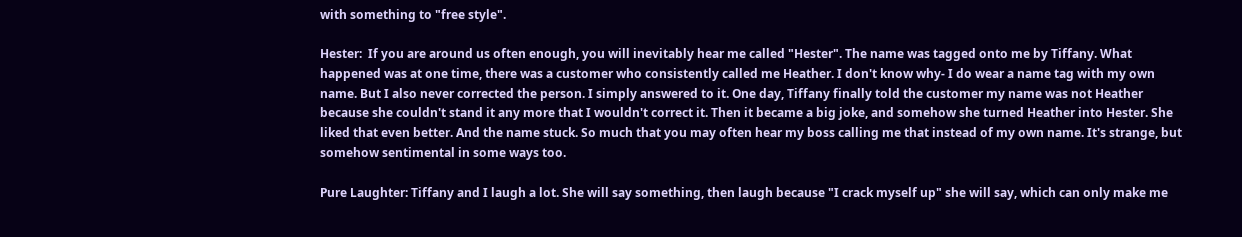with something to "free style".

Hester:  If you are around us often enough, you will inevitably hear me called "Hester". The name was tagged onto me by Tiffany. What happened was at one time, there was a customer who consistently called me Heather. I don't know why- I do wear a name tag with my own name. But I also never corrected the person. I simply answered to it. One day, Tiffany finally told the customer my name was not Heather because she couldn't stand it any more that I wouldn't correct it. Then it became a big joke, and somehow she turned Heather into Hester. She liked that even better. And the name stuck. So much that you may often hear my boss calling me that instead of my own name. It's strange, but somehow sentimental in some ways too.

Pure Laughter: Tiffany and I laugh a lot. She will say something, then laugh because "I crack myself up" she will say, which can only make me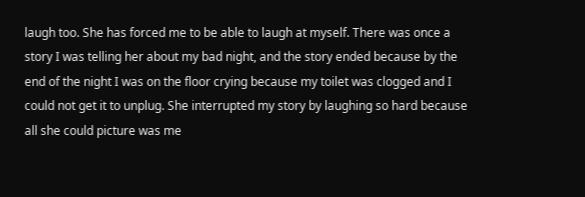laugh too. She has forced me to be able to laugh at myself. There was once a story I was telling her about my bad night, and the story ended because by the end of the night I was on the floor crying because my toilet was clogged and I could not get it to unplug. She interrupted my story by laughing so hard because all she could picture was me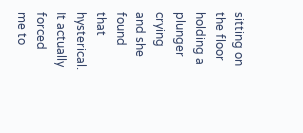sitting on the floor holding a plunger crying and she found that hysterical. It actually forced me to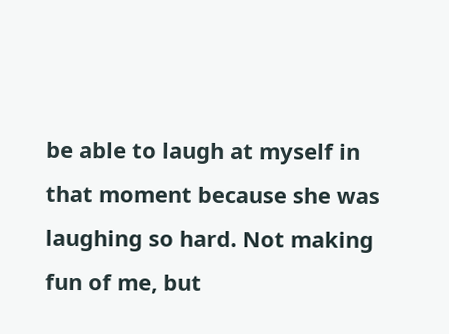be able to laugh at myself in that moment because she was laughing so hard. Not making fun of me, but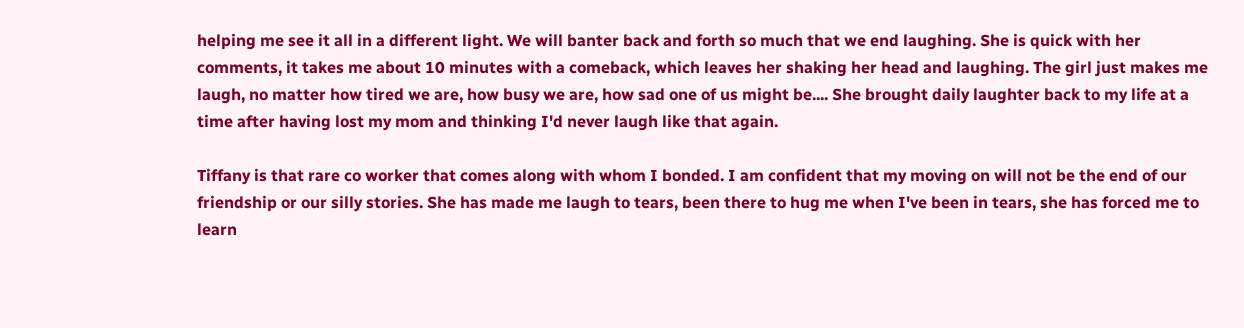helping me see it all in a different light. We will banter back and forth so much that we end laughing. She is quick with her comments, it takes me about 10 minutes with a comeback, which leaves her shaking her head and laughing. The girl just makes me laugh, no matter how tired we are, how busy we are, how sad one of us might be.... She brought daily laughter back to my life at a time after having lost my mom and thinking I'd never laugh like that again.

Tiffany is that rare co worker that comes along with whom I bonded. I am confident that my moving on will not be the end of our friendship or our silly stories. She has made me laugh to tears, been there to hug me when I've been in tears, she has forced me to learn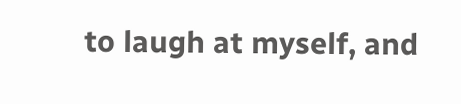to laugh at myself, and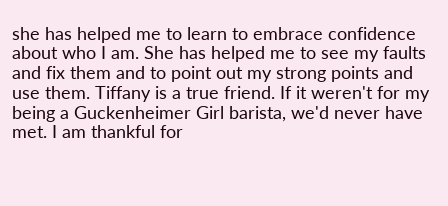she has helped me to learn to embrace confidence about who I am. She has helped me to see my faults and fix them and to point out my strong points and use them. Tiffany is a true friend. If it weren't for my being a Guckenheimer Girl barista, we'd never have met. I am thankful for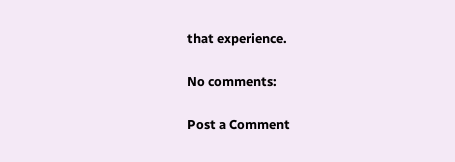that experience.

No comments:

Post a Comment